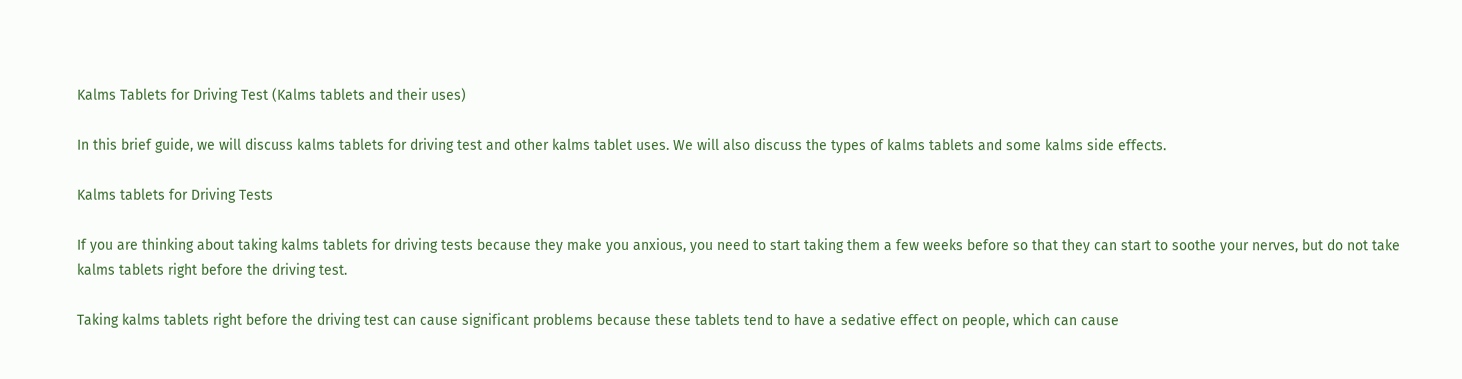Kalms Tablets for Driving Test (Kalms tablets and their uses)

In this brief guide, we will discuss kalms tablets for driving test and other kalms tablet uses. We will also discuss the types of kalms tablets and some kalms side effects.

Kalms tablets for Driving Tests

If you are thinking about taking kalms tablets for driving tests because they make you anxious, you need to start taking them a few weeks before so that they can start to soothe your nerves, but do not take kalms tablets right before the driving test.

Taking kalms tablets right before the driving test can cause significant problems because these tablets tend to have a sedative effect on people, which can cause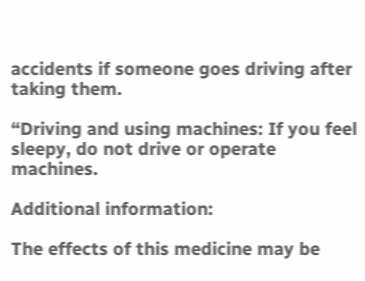accidents if someone goes driving after taking them.

“Driving and using machines: If you feel sleepy, do not drive or operate machines.

Additional information:

The effects of this medicine may be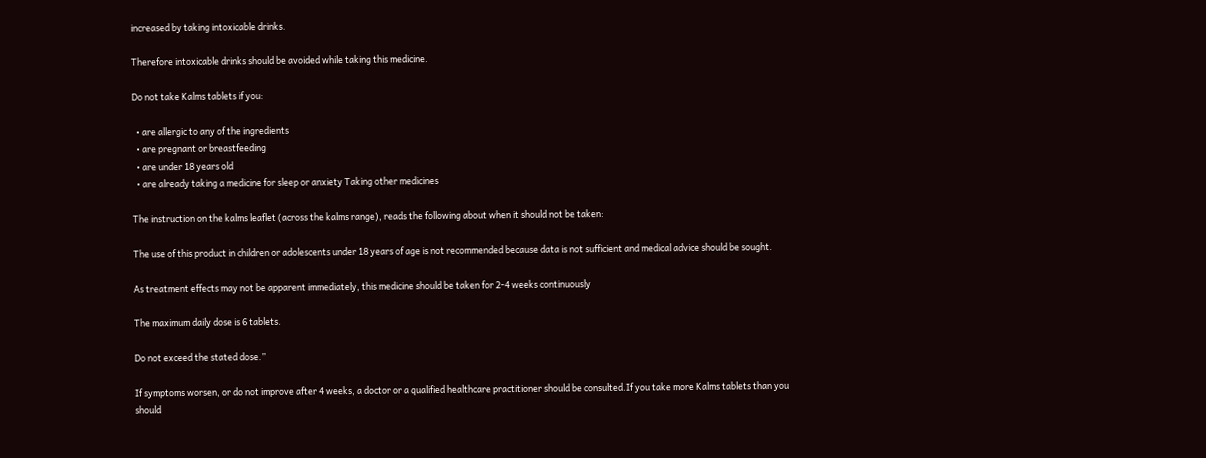increased by taking intoxicable drinks.

Therefore intoxicable drinks should be avoided while taking this medicine.

Do not take Kalms tablets if you:

  • are allergic to any of the ingredients
  • are pregnant or breastfeeding
  • are under 18 years old
  • are already taking a medicine for sleep or anxiety Taking other medicines

The instruction on the kalms leaflet (across the kalms range), reads the following about when it should not be taken:

The use of this product in children or adolescents under 18 years of age is not recommended because data is not sufficient and medical advice should be sought.

As treatment effects may not be apparent immediately, this medicine should be taken for 2-4 weeks continuously

The maximum daily dose is 6 tablets.

Do not exceed the stated dose.”

If symptoms worsen, or do not improve after 4 weeks, a doctor or a qualified healthcare practitioner should be consulted.If you take more Kalms tablets than you should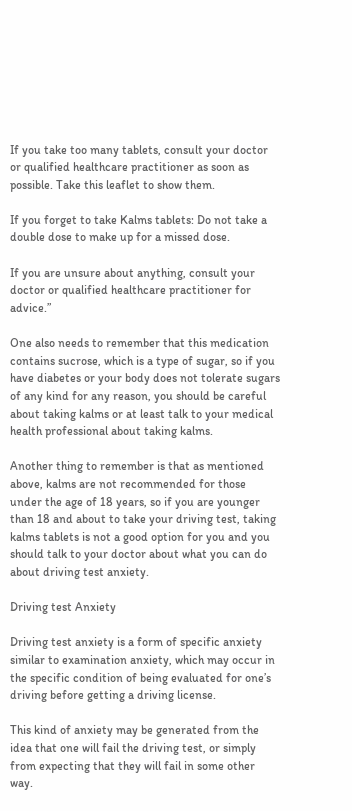If you take too many tablets, consult your doctor or qualified healthcare practitioner as soon as possible. Take this leaflet to show them.

If you forget to take Kalms tablets: Do not take a double dose to make up for a missed dose.

If you are unsure about anything, consult your doctor or qualified healthcare practitioner for advice.”

One also needs to remember that this medication contains sucrose, which is a type of sugar, so if you have diabetes or your body does not tolerate sugars of any kind for any reason, you should be careful about taking kalms or at least talk to your medical health professional about taking kalms.

Another thing to remember is that as mentioned above, kalms are not recommended for those under the age of 18 years, so if you are younger than 18 and about to take your driving test, taking kalms tablets is not a good option for you and you should talk to your doctor about what you can do about driving test anxiety.

Driving test Anxiety

Driving test anxiety is a form of specific anxiety similar to examination anxiety, which may occur in the specific condition of being evaluated for one’s driving before getting a driving license.

This kind of anxiety may be generated from the idea that one will fail the driving test, or simply from expecting that they will fail in some other way.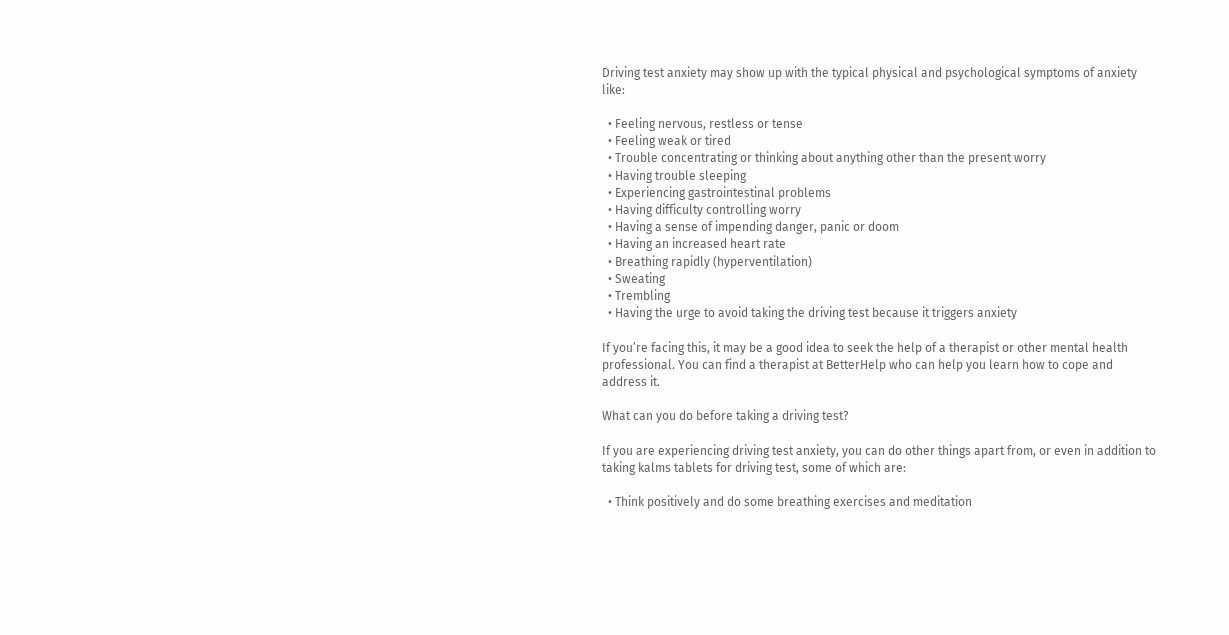Driving test anxiety may show up with the typical physical and psychological symptoms of anxiety like:

  • Feeling nervous, restless or tense
  • Feeling weak or tired
  • Trouble concentrating or thinking about anything other than the present worry
  • Having trouble sleeping
  • Experiencing gastrointestinal problems
  • Having difficulty controlling worry
  • Having a sense of impending danger, panic or doom
  • Having an increased heart rate
  • Breathing rapidly (hyperventilation)
  • Sweating
  • Trembling
  • Having the urge to avoid taking the driving test because it triggers anxiety

If you’re facing this, it may be a good idea to seek the help of a therapist or other mental health professional. You can find a therapist at BetterHelp who can help you learn how to cope and address it.

What can you do before taking a driving test?

If you are experiencing driving test anxiety, you can do other things apart from, or even in addition to taking kalms tablets for driving test, some of which are:

  • Think positively and do some breathing exercises and meditation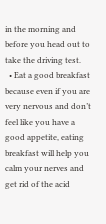in the morning and before you head out to take the driving test.
  • Eat a good breakfast because even if you are very nervous and don’t feel like you have a good appetite, eating breakfast will help you calm your nerves and get rid of the acid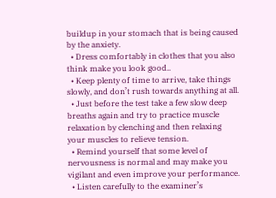buildup in your stomach that is being caused by the anxiety.
  • Dress comfortably in clothes that you also think make you look good..
  • Keep plenty of time to arrive, take things slowly, and don’t rush towards anything at all.
  • Just before the test take a few slow deep breaths again and try to practice muscle relaxation by clenching and then relaxing your muscles to relieve tension.
  • Remind yourself that some level of nervousness is normal and may make you vigilant and even improve your performance.
  • Listen carefully to the examiner’s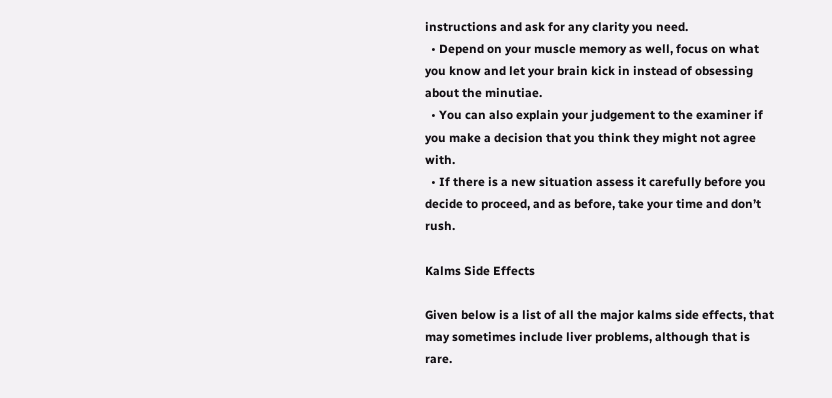instructions and ask for any clarity you need.
  • Depend on your muscle memory as well, focus on what you know and let your brain kick in instead of obsessing about the minutiae.
  • You can also explain your judgement to the examiner if you make a decision that you think they might not agree with.
  • If there is a new situation assess it carefully before you decide to proceed, and as before, take your time and don’t rush.

Kalms Side Effects

Given below is a list of all the major kalms side effects, that may sometimes include liver problems, although that is rare.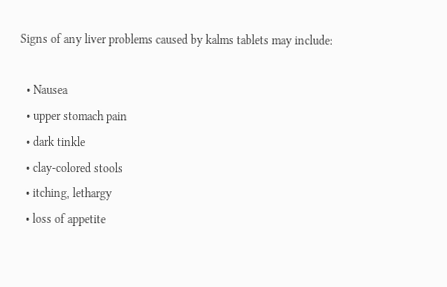Signs of any liver problems caused by kalms tablets may include:

  • Nausea
  • upper stomach pain
  • dark tinkle
  • clay-colored stools
  • itching, lethargy
  • loss of appetite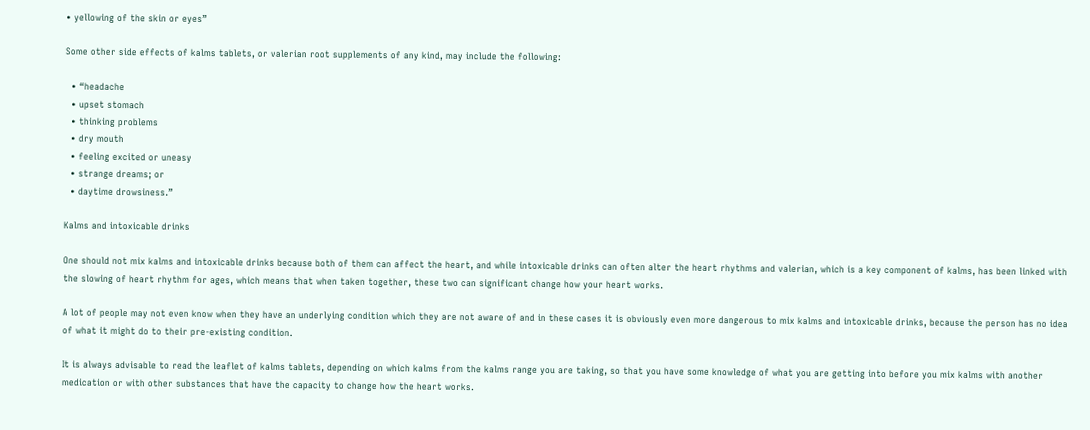• yellowing of the skin or eyes”

Some other side effects of kalms tablets, or valerian root supplements of any kind, may include the following:

  • “headache
  • upset stomach
  • thinking problems
  • dry mouth
  • feeling excited or uneasy
  • strange dreams; or
  • daytime drowsiness.”

Kalms and intoxicable drinks

One should not mix kalms and intoxicable drinks because both of them can affect the heart, and while intoxicable drinks can often alter the heart rhythms and valerian, which is a key component of kalms, has been linked with the slowing of heart rhythm for ages, which means that when taken together, these two can significant change how your heart works.

A lot of people may not even know when they have an underlying condition which they are not aware of and in these cases it is obviously even more dangerous to mix kalms and intoxicable drinks, because the person has no idea of what it might do to their pre-existing condition.

It is always advisable to read the leaflet of kalms tablets, depending on which kalms from the kalms range you are taking, so that you have some knowledge of what you are getting into before you mix kalms with another medication or with other substances that have the capacity to change how the heart works.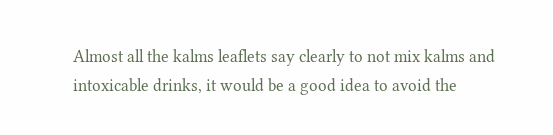Almost all the kalms leaflets say clearly to not mix kalms and intoxicable drinks, it would be a good idea to avoid the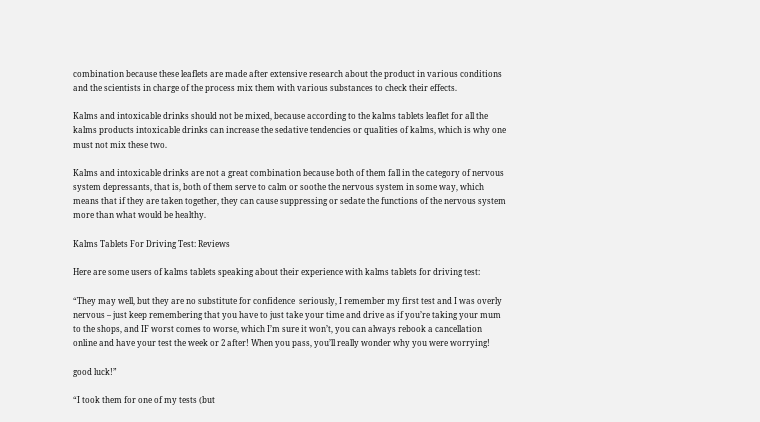combination because these leaflets are made after extensive research about the product in various conditions and the scientists in charge of the process mix them with various substances to check their effects.

Kalms and intoxicable drinks should not be mixed, because according to the kalms tablets leaflet for all the kalms products intoxicable drinks can increase the sedative tendencies or qualities of kalms, which is why one must not mix these two.

Kalms and intoxicable drinks are not a great combination because both of them fall in the category of nervous system depressants, that is, both of them serve to calm or soothe the nervous system in some way, which means that if they are taken together, they can cause suppressing or sedate the functions of the nervous system more than what would be healthy.

Kalms Tablets For Driving Test: Reviews

Here are some users of kalms tablets speaking about their experience with kalms tablets for driving test:

“They may well, but they are no substitute for confidence  seriously, I remember my first test and I was overly nervous – just keep remembering that you have to just take your time and drive as if you’re taking your mum to the shops, and IF worst comes to worse, which I’m sure it won’t, you can always rebook a cancellation online and have your test the week or 2 after! When you pass, you’ll really wonder why you were worrying!

good luck!”

“I took them for one of my tests (but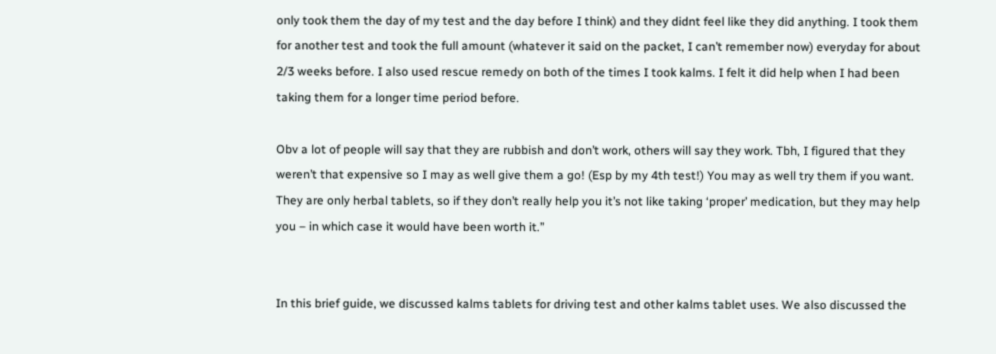only took them the day of my test and the day before I think) and they didnt feel like they did anything. I took them for another test and took the full amount (whatever it said on the packet, I can’t remember now) everyday for about 2/3 weeks before. I also used rescue remedy on both of the times I took kalms. I felt it did help when I had been taking them for a longer time period before.

Obv a lot of people will say that they are rubbish and don’t work, others will say they work. Tbh, I figured that they weren’t that expensive so I may as well give them a go! (Esp by my 4th test!) You may as well try them if you want. They are only herbal tablets, so if they don’t really help you it’s not like taking ‘proper’ medication, but they may help you – in which case it would have been worth it.”


In this brief guide, we discussed kalms tablets for driving test and other kalms tablet uses. We also discussed the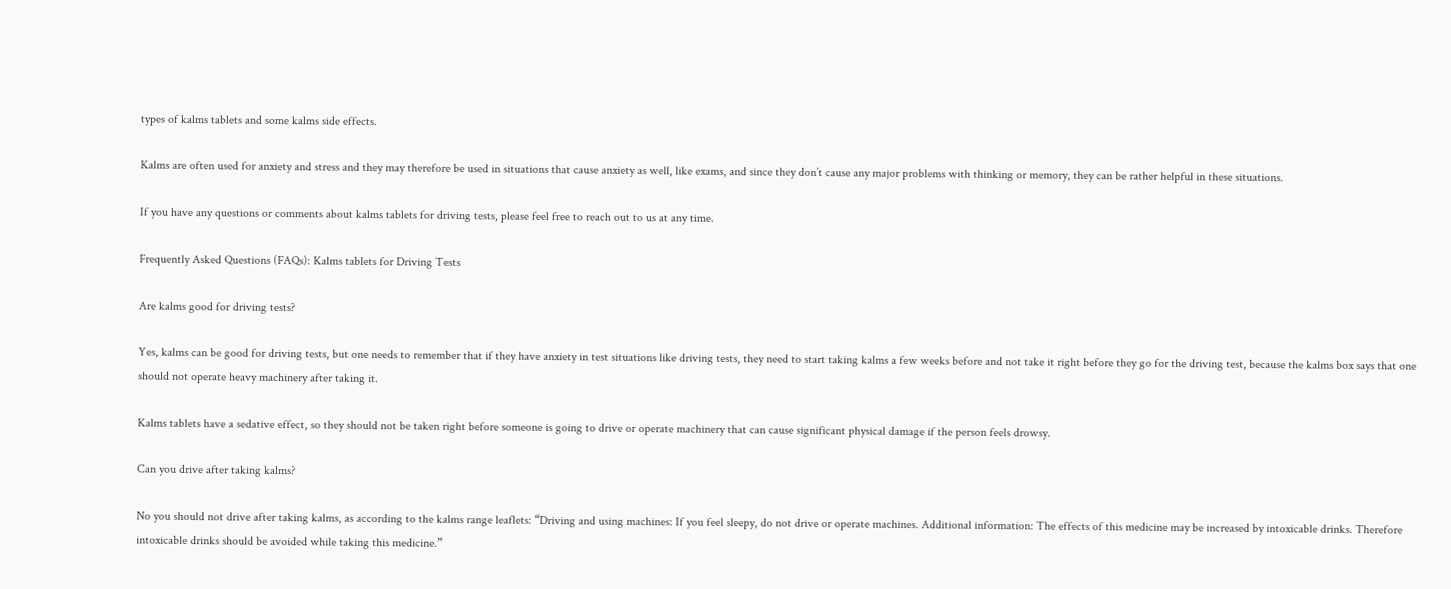types of kalms tablets and some kalms side effects.

Kalms are often used for anxiety and stress and they may therefore be used in situations that cause anxiety as well, like exams, and since they don’t cause any major problems with thinking or memory, they can be rather helpful in these situations.

If you have any questions or comments about kalms tablets for driving tests, please feel free to reach out to us at any time.

Frequently Asked Questions (FAQs): Kalms tablets for Driving Tests

Are kalms good for driving tests?

Yes, kalms can be good for driving tests, but one needs to remember that if they have anxiety in test situations like driving tests, they need to start taking kalms a few weeks before and not take it right before they go for the driving test, because the kalms box says that one should not operate heavy machinery after taking it.

Kalms tablets have a sedative effect, so they should not be taken right before someone is going to drive or operate machinery that can cause significant physical damage if the person feels drowsy.

Can you drive after taking kalms?

No you should not drive after taking kalms, as according to the kalms range leaflets: “Driving and using machines: If you feel sleepy, do not drive or operate machines. Additional information: The effects of this medicine may be increased by intoxicable drinks. Therefore intoxicable drinks should be avoided while taking this medicine.”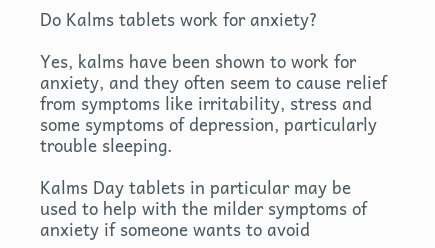Do Kalms tablets work for anxiety?

Yes, kalms have been shown to work for anxiety, and they often seem to cause relief from symptoms like irritability, stress and some symptoms of depression, particularly trouble sleeping.

Kalms Day tablets in particular may be used to help with the milder symptoms of anxiety if someone wants to avoid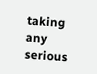taking any serious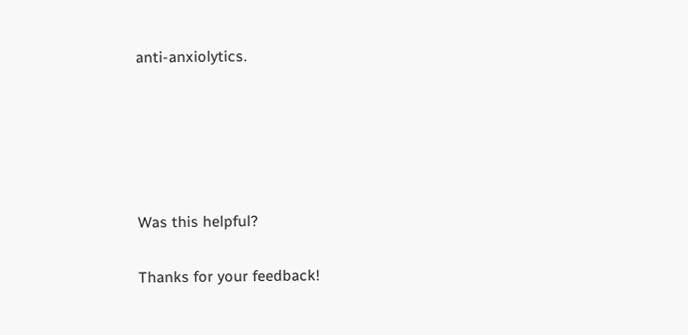anti-anxiolytics.





Was this helpful?

Thanks for your feedback!